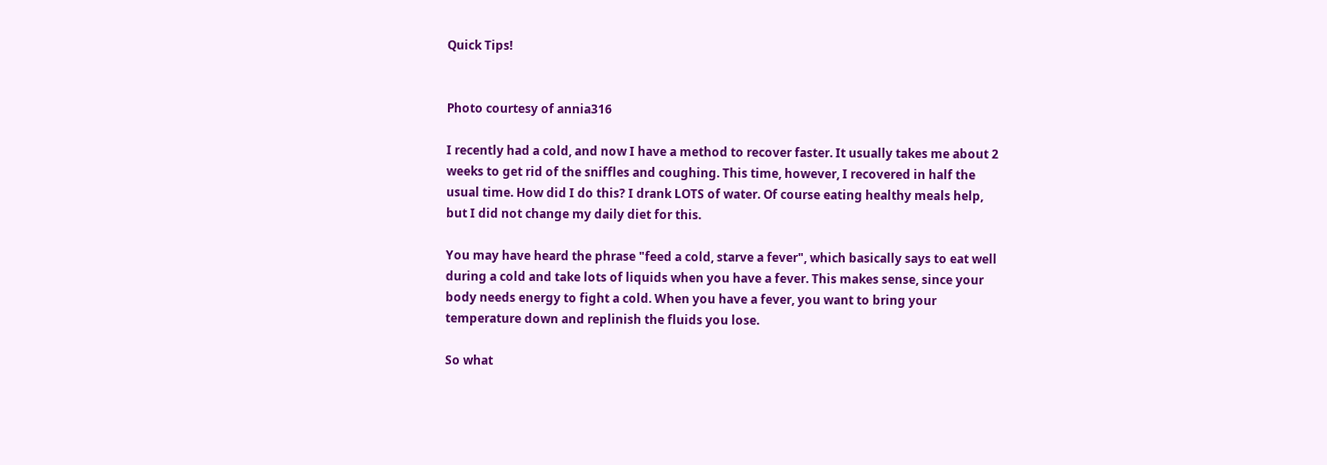Quick Tips!


Photo courtesy of annia316

I recently had a cold, and now I have a method to recover faster. It usually takes me about 2 weeks to get rid of the sniffles and coughing. This time, however, I recovered in half the usual time. How did I do this? I drank LOTS of water. Of course eating healthy meals help, but I did not change my daily diet for this.

You may have heard the phrase "feed a cold, starve a fever", which basically says to eat well during a cold and take lots of liquids when you have a fever. This makes sense, since your body needs energy to fight a cold. When you have a fever, you want to bring your temperature down and replinish the fluids you lose.

So what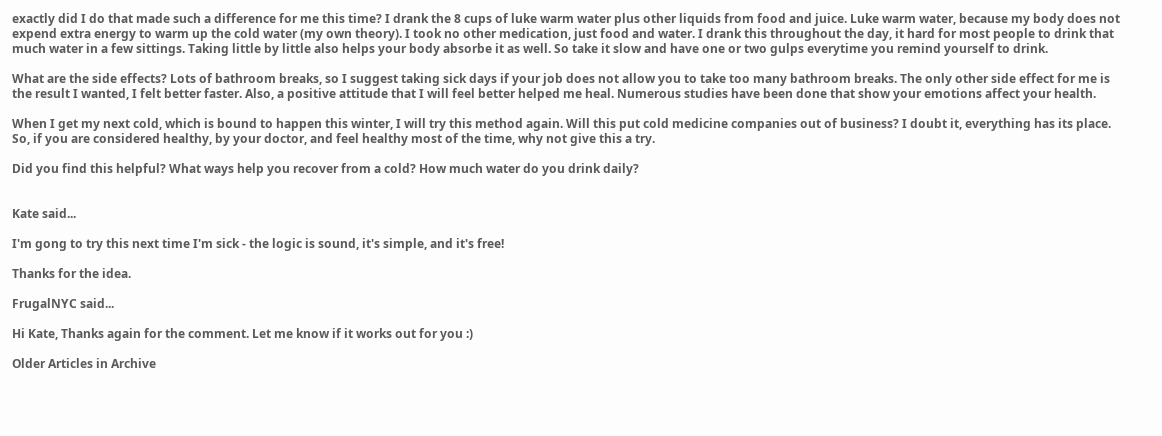exactly did I do that made such a difference for me this time? I drank the 8 cups of luke warm water plus other liquids from food and juice. Luke warm water, because my body does not expend extra energy to warm up the cold water (my own theory). I took no other medication, just food and water. I drank this throughout the day, it hard for most people to drink that much water in a few sittings. Taking little by little also helps your body absorbe it as well. So take it slow and have one or two gulps everytime you remind yourself to drink.

What are the side effects? Lots of bathroom breaks, so I suggest taking sick days if your job does not allow you to take too many bathroom breaks. The only other side effect for me is the result I wanted, I felt better faster. Also, a positive attitude that I will feel better helped me heal. Numerous studies have been done that show your emotions affect your health.

When I get my next cold, which is bound to happen this winter, I will try this method again. Will this put cold medicine companies out of business? I doubt it, everything has its place. So, if you are considered healthy, by your doctor, and feel healthy most of the time, why not give this a try.

Did you find this helpful? What ways help you recover from a cold? How much water do you drink daily?


Kate said...

I'm gong to try this next time I'm sick - the logic is sound, it's simple, and it's free!

Thanks for the idea.

FrugalNYC said...

Hi Kate, Thanks again for the comment. Let me know if it works out for you :)

Older Articles in Archive